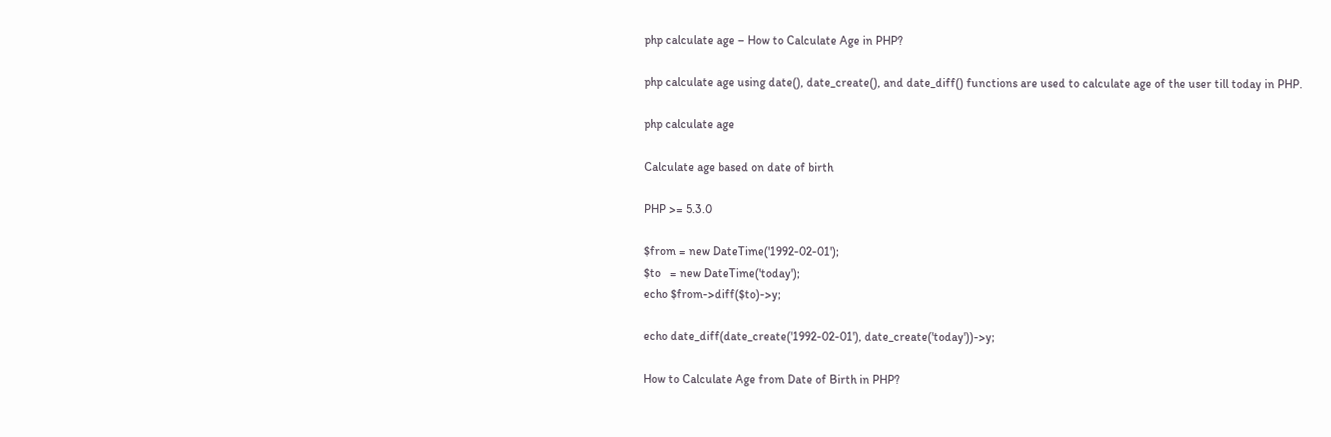php calculate age – How to Calculate Age in PHP?

php calculate age using date(), date_create(), and date_diff() functions are used to calculate age of the user till today in PHP.

php calculate age

Calculate age based on date of birth

PHP >= 5.3.0

$from = new DateTime('1992-02-01');
$to   = new DateTime('today');
echo $from->diff($to)->y;

echo date_diff(date_create('1992-02-01'), date_create('today'))->y;

How to Calculate Age from Date of Birth in PHP?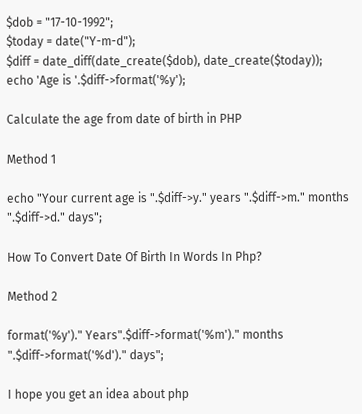$dob = "17-10-1992";
$today = date("Y-m-d");
$diff = date_diff(date_create($dob), date_create($today));
echo 'Age is '.$diff->format('%y');

Calculate the age from date of birth in PHP

Method 1

echo "Your current age is ".$diff->y." years ".$diff->m." months ".$diff->d." days";

How To Convert Date Of Birth In Words In Php?

Method 2

format('%y')." Years".$diff->format('%m')." months ".$diff->format('%d')." days";

I hope you get an idea about php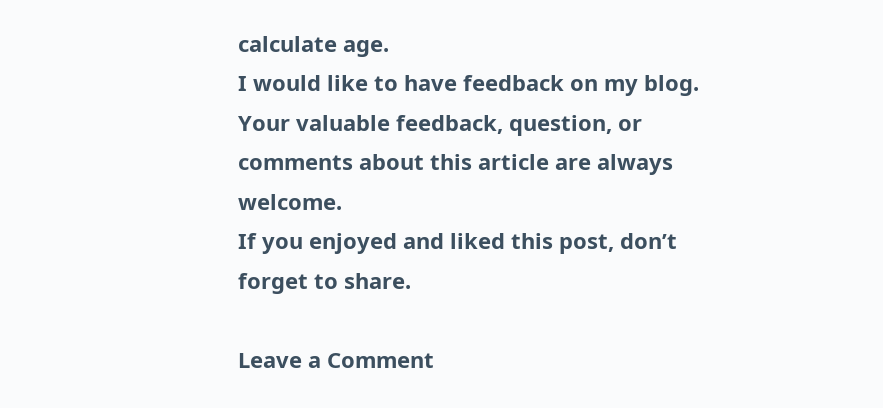calculate age.
I would like to have feedback on my blog.
Your valuable feedback, question, or comments about this article are always welcome.
If you enjoyed and liked this post, don’t forget to share.

Leave a Comment